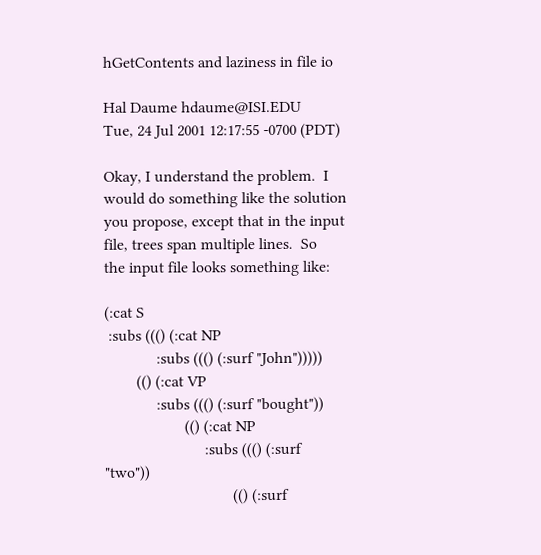hGetContents and laziness in file io

Hal Daume hdaume@ISI.EDU
Tue, 24 Jul 2001 12:17:55 -0700 (PDT)

Okay, I understand the problem.  I would do something like the solution
you propose, except that in the input file, trees span multiple lines.  So
the input file looks something like:

(:cat S
 :subs ((() (:cat NP
             :subs ((() (:surf "John")))))
        (() (:cat VP
             :subs ((() (:surf "bought"))
                    (() (:cat NP
                         :subs ((() (:surf "two"))
                                (() (:surf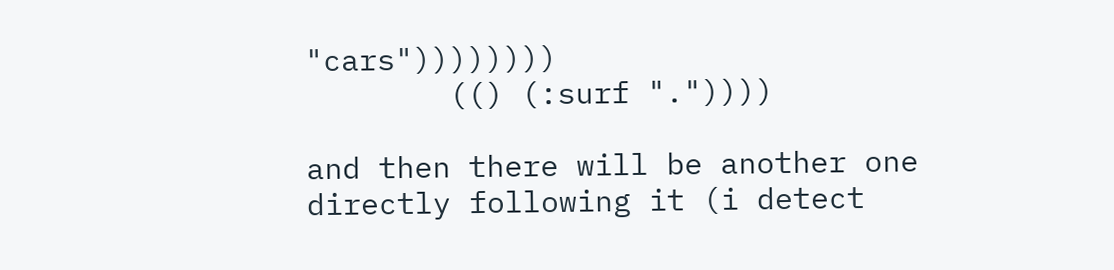"cars"))))))))
        (() (:surf "."))))

and then there will be another one directly following it (i detect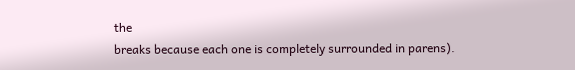the
breaks because each one is completely surrounded in parens).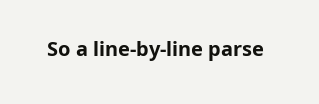So a line-by-line parse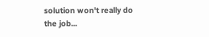solution won't really do the job...